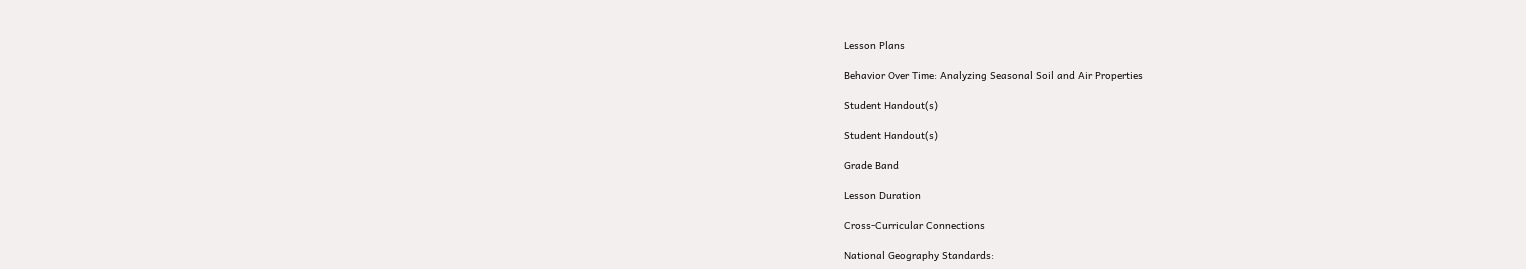Lesson Plans

Behavior Over Time: Analyzing Seasonal Soil and Air Properties

Student Handout(s)

Student Handout(s)

Grade Band

Lesson Duration

Cross-Curricular Connections

National Geography Standards: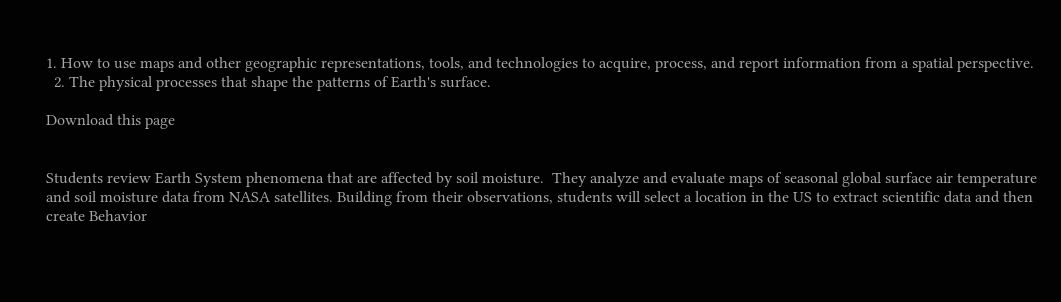1. How to use maps and other geographic representations, tools, and technologies to acquire, process, and report information from a spatial perspective.
  2. The physical processes that shape the patterns of Earth's surface.

Download this page


Students review Earth System phenomena that are affected by soil moisture.  They analyze and evaluate maps of seasonal global surface air temperature and soil moisture data from NASA satellites. Building from their observations, students will select a location in the US to extract scientific data and then create Behavior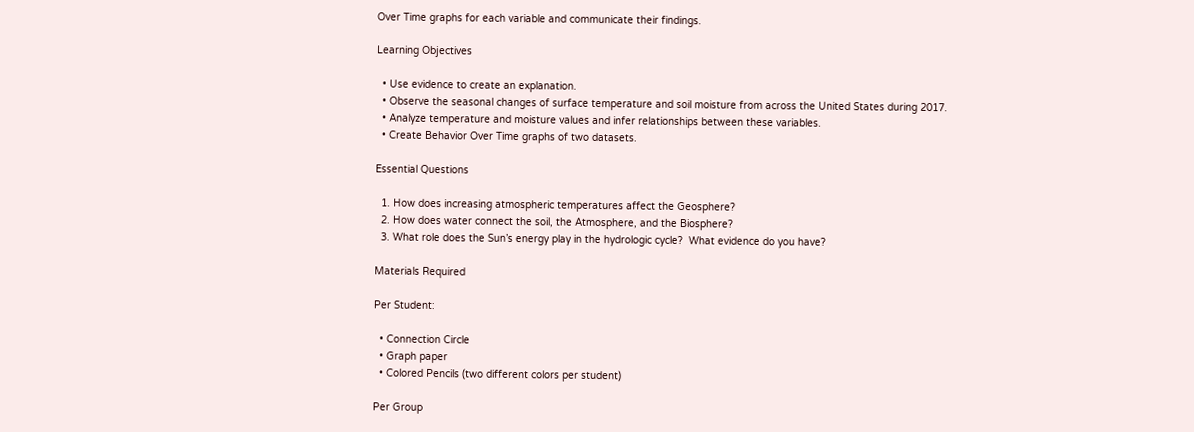Over Time graphs for each variable and communicate their findings.

Learning Objectives

  • Use evidence to create an explanation.
  • Observe the seasonal changes of surface temperature and soil moisture from across the United States during 2017.
  • Analyze temperature and moisture values and infer relationships between these variables.
  • Create Behavior Over Time graphs of two datasets.

Essential Questions

  1. How does increasing atmospheric temperatures affect the Geosphere?
  2. How does water connect the soil, the Atmosphere, and the Biosphere?
  3. What role does the Sun’s energy play in the hydrologic cycle?  What evidence do you have?

Materials Required

Per Student:

  • Connection Circle
  • Graph paper
  • Colored Pencils (two different colors per student)

Per Group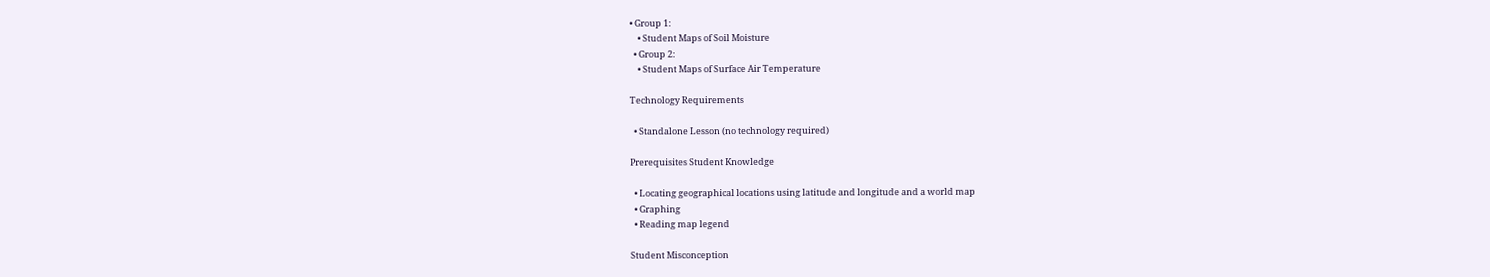• Group 1:
    • Student Maps of Soil Moisture
  • Group 2:
    • Student Maps of Surface Air Temperature

Technology Requirements

  • Standalone Lesson (no technology required)

Prerequisites Student Knowledge

  • Locating geographical locations using latitude and longitude and a world map
  • Graphing
  • Reading map legend

Student Misconception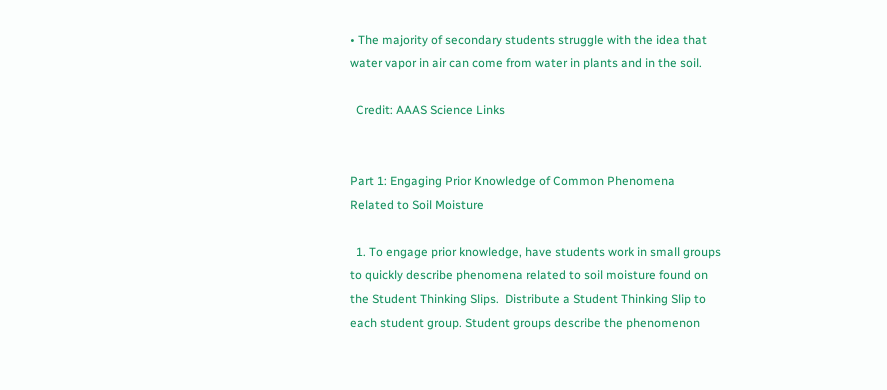• The majority of secondary students struggle with the idea that water vapor in air can come from water in plants and in the soil.

  Credit: AAAS Science Links


Part 1: Engaging Prior Knowledge of Common Phenomena Related to Soil Moisture

  1. To engage prior knowledge, have students work in small groups to quickly describe phenomena related to soil moisture found on the Student Thinking Slips.  Distribute a Student Thinking Slip to each student group. Student groups describe the phenomenon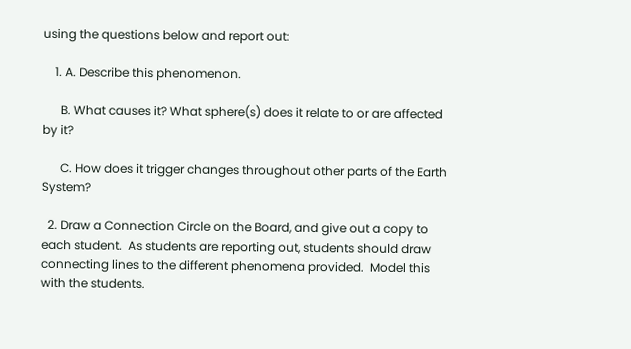using the questions below and report out:

    1. A. Describe this phenomenon.

      B. What causes it? What sphere(s) does it relate to or are affected by it?

      C. How does it trigger changes throughout other parts of the Earth System?

  2. Draw a Connection Circle on the Board, and give out a copy to each student.  As students are reporting out, students should draw connecting lines to the different phenomena provided.  Model this with the students.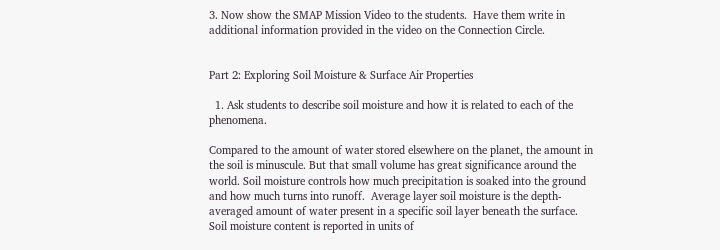3. Now show the SMAP Mission Video to the students.  Have them write in additional information provided in the video on the Connection Circle.


Part 2: Exploring Soil Moisture & Surface Air Properties

  1. Ask students to describe soil moisture and how it is related to each of the phenomena.

Compared to the amount of water stored elsewhere on the planet, the amount in the soil is minuscule. But that small volume has great significance around the world. Soil moisture controls how much precipitation is soaked into the ground and how much turns into runoff.  Average layer soil moisture is the depth-averaged amount of water present in a specific soil layer beneath the surface. Soil moisture content is reported in units of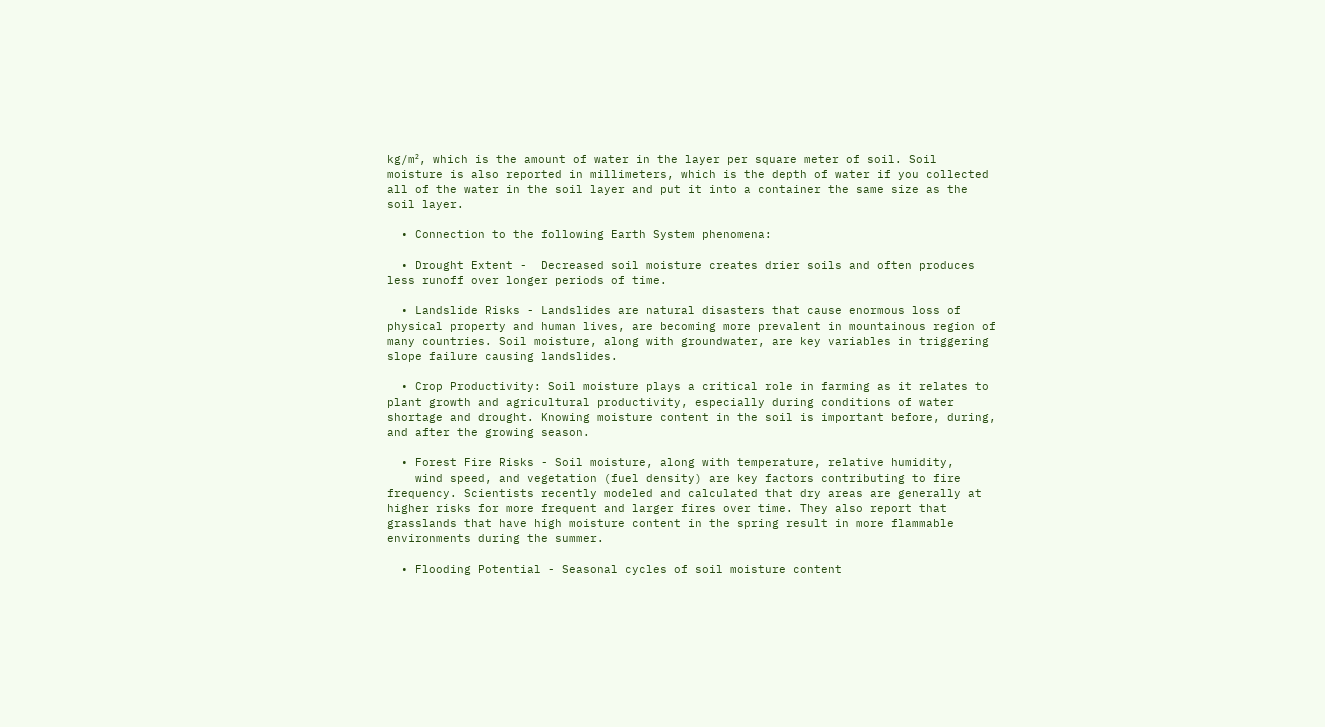kg/m², which is the amount of water in the layer per square meter of soil. Soil moisture is also reported in millimeters, which is the depth of water if you collected all of the water in the soil layer and put it into a container the same size as the soil layer.

  • Connection to the following Earth System phenomena:

  • Drought Extent -  Decreased soil moisture creates drier soils and often produces less runoff over longer periods of time.

  • Landslide Risks - Landslides are natural disasters that cause enormous loss of physical property and human lives, are becoming more prevalent in mountainous region of many countries. Soil moisture, along with groundwater, are key variables in triggering slope failure causing landslides.

  • Crop Productivity: Soil moisture plays a critical role in farming as it relates to plant growth and agricultural productivity, especially during conditions of water shortage and drought. Knowing moisture content in the soil is important before, during, and after the growing season.

  • Forest Fire Risks - Soil moisture, along with temperature, relative humidity,
    wind speed, and vegetation (fuel density) are key factors contributing to fire frequency. Scientists recently modeled and calculated that dry areas are generally at higher risks for more frequent and larger fires over time. They also report that grasslands that have high moisture content in the spring result in more flammable environments during the summer.

  • Flooding Potential - Seasonal cycles of soil moisture content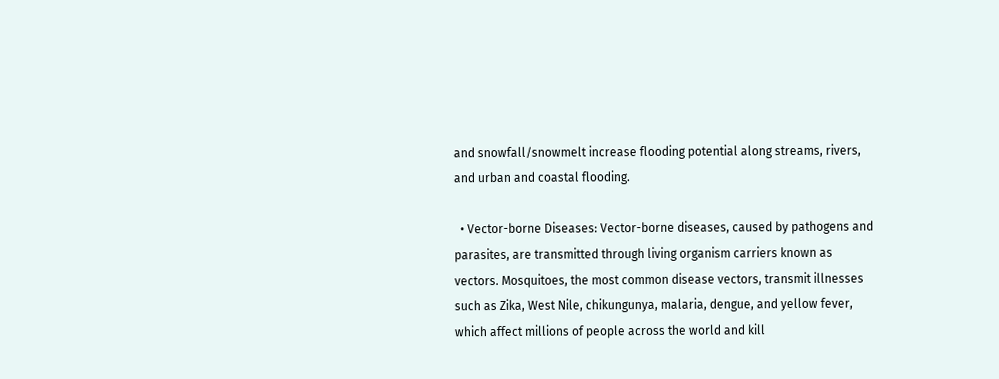and snowfall/snowmelt increase flooding potential along streams, rivers, and urban and coastal flooding.

  • Vector-borne Diseases: Vector-borne diseases, caused by pathogens and parasites, are transmitted through living organism carriers known as vectors. Mosquitoes, the most common disease vectors, transmit illnesses such as Zika, West Nile, chikungunya, malaria, dengue, and yellow fever, which affect millions of people across the world and kill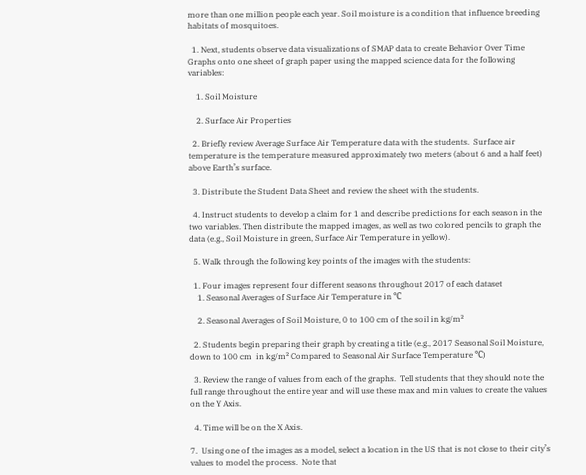more than one million people each year. Soil moisture is a condition that influence breeding habitats of mosquitoes.

  1. Next, students observe data visualizations of SMAP data to create Behavior Over Time Graphs onto one sheet of graph paper using the mapped science data for the following variables:

    1. Soil Moisture

    2. Surface Air Properties

  2. Briefly review Average Surface Air Temperature data with the students.  Surface air temperature is the temperature measured approximately two meters (about 6 and a half feet) above Earth’s surface.

  3. Distribute the Student Data Sheet and review the sheet with the students.

  4. Instruct students to develop a claim for 1 and describe predictions for each season in the two variables. Then distribute the mapped images, as well as two colored pencils to graph the data (e.g., Soil Moisture in green, Surface Air Temperature in yellow).

  5. Walk through the following key points of the images with the students:

  1. Four images represent four different seasons throughout 2017 of each dataset
    1. Seasonal Averages of Surface Air Temperature in ℃

    2. Seasonal Averages of Soil Moisture, 0 to 100 cm of the soil in kg/m²

  2. Students begin preparing their graph by creating a title (e.g., 2017 Seasonal Soil Moisture, down to 100 cm  in kg/m² Compared to Seasonal Air Surface Temperature ℃)

  3. Review the range of values from each of the graphs.  Tell students that they should note the full range throughout the entire year and will use these max and min values to create the values on the Y Axis.

  4. Time will be on the X Axis.

7.  Using one of the images as a model, select a location in the US that is not close to their city’s values to model the process.  Note that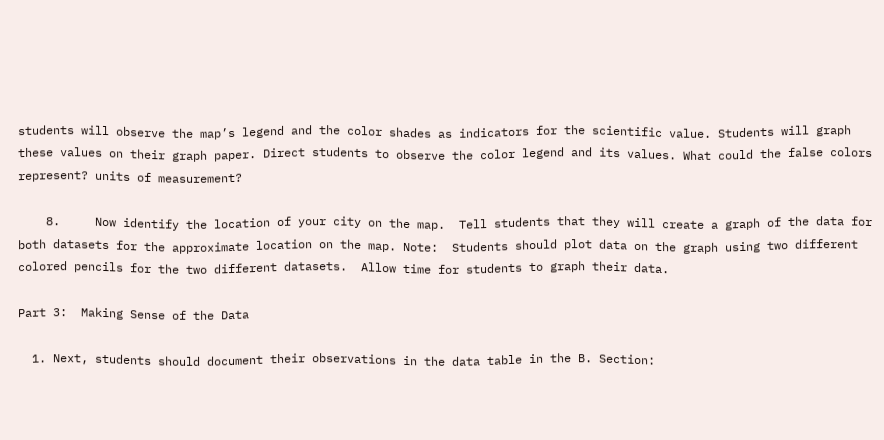students will observe the map’s legend and the color shades as indicators for the scientific value. Students will graph these values on their graph paper. Direct students to observe the color legend and its values. What could the false colors represent? units of measurement?

    8.     Now identify the location of your city on the map.  Tell students that they will create a graph of the data for both datasets for the approximate location on the map. Note:  Students should plot data on the graph using two different colored pencils for the two different datasets.  Allow time for students to graph their data.

Part 3:  Making Sense of the Data

  1. Next, students should document their observations in the data table in the B. Section: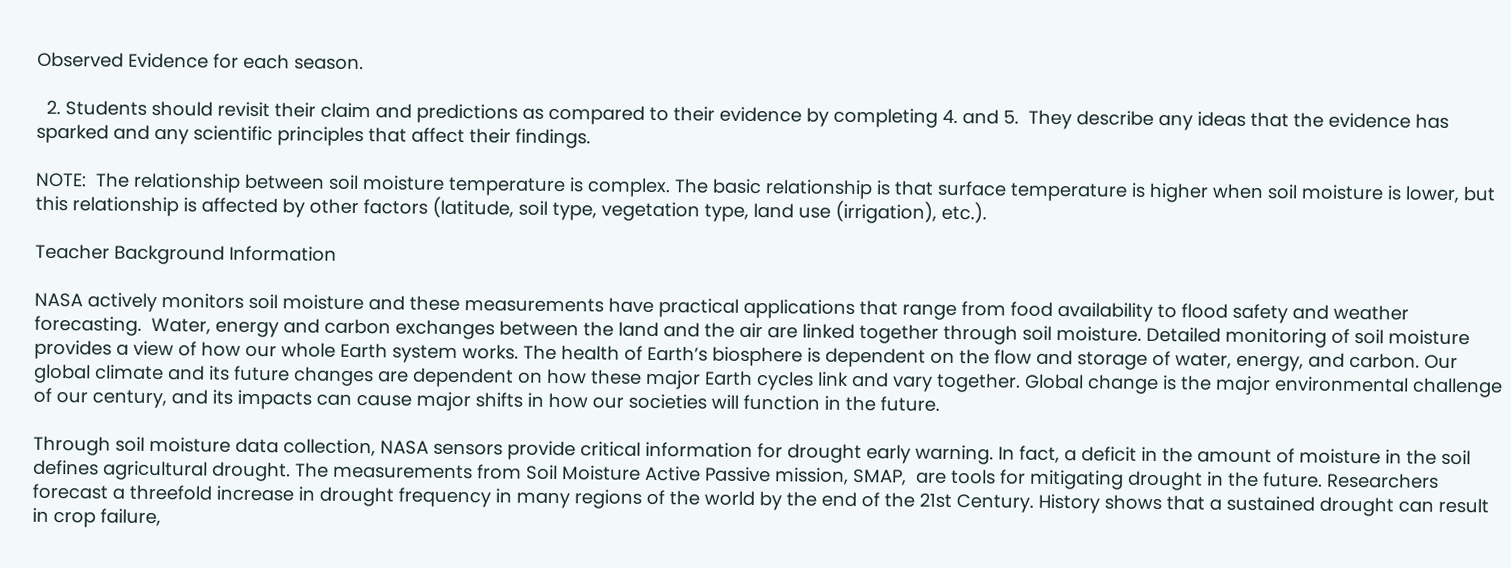Observed Evidence for each season.

  2. Students should revisit their claim and predictions as compared to their evidence by completing 4. and 5.  They describe any ideas that the evidence has sparked and any scientific principles that affect their findings.

NOTE:  The relationship between soil moisture temperature is complex. The basic relationship is that surface temperature is higher when soil moisture is lower, but this relationship is affected by other factors (latitude, soil type, vegetation type, land use (irrigation), etc.).

Teacher Background Information

NASA actively monitors soil moisture and these measurements have practical applications that range from food availability to flood safety and weather forecasting.  Water, energy and carbon exchanges between the land and the air are linked together through soil moisture. Detailed monitoring of soil moisture provides a view of how our whole Earth system works. The health of Earth’s biosphere is dependent on the flow and storage of water, energy, and carbon. Our global climate and its future changes are dependent on how these major Earth cycles link and vary together. Global change is the major environmental challenge of our century, and its impacts can cause major shifts in how our societies will function in the future.

Through soil moisture data collection, NASA sensors provide critical information for drought early warning. In fact, a deficit in the amount of moisture in the soil defines agricultural drought. The measurements from Soil Moisture Active Passive mission, SMAP,  are tools for mitigating drought in the future. Researchers forecast a threefold increase in drought frequency in many regions of the world by the end of the 21st Century. History shows that a sustained drought can result in crop failure,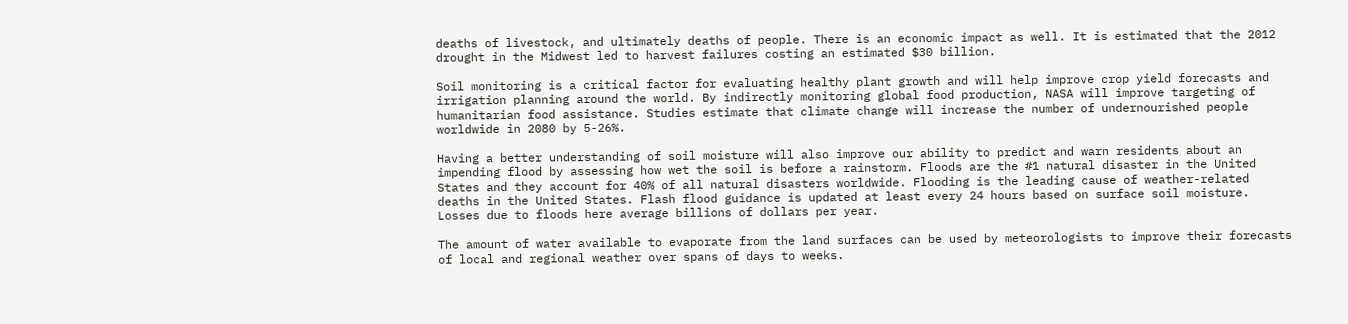deaths of livestock, and ultimately deaths of people. There is an economic impact as well. It is estimated that the 2012 drought in the Midwest led to harvest failures costing an estimated $30 billion.

Soil monitoring is a critical factor for evaluating healthy plant growth and will help improve crop yield forecasts and irrigation planning around the world. By indirectly monitoring global food production, NASA will improve targeting of humanitarian food assistance. Studies estimate that climate change will increase the number of undernourished people worldwide in 2080 by 5-26%.

Having a better understanding of soil moisture will also improve our ability to predict and warn residents about an impending flood by assessing how wet the soil is before a rainstorm. Floods are the #1 natural disaster in the United States and they account for 40% of all natural disasters worldwide. Flooding is the leading cause of weather-related deaths in the United States. Flash flood guidance is updated at least every 24 hours based on surface soil moisture. Losses due to floods here average billions of dollars per year.

The amount of water available to evaporate from the land surfaces can be used by meteorologists to improve their forecasts of local and regional weather over spans of days to weeks.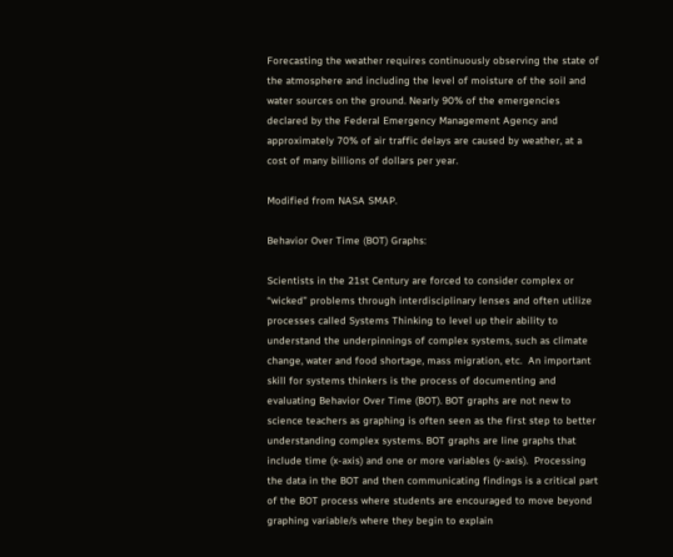Forecasting the weather requires continuously observing the state of the atmosphere and including the level of moisture of the soil and water sources on the ground. Nearly 90% of the emergencies declared by the Federal Emergency Management Agency and approximately 70% of air traffic delays are caused by weather, at a cost of many billions of dollars per year.

Modified from NASA SMAP.

Behavior Over Time (BOT) Graphs:

Scientists in the 21st Century are forced to consider complex or “wicked” problems through interdisciplinary lenses and often utilize processes called Systems Thinking to level up their ability to understand the underpinnings of complex systems, such as climate change, water and food shortage, mass migration, etc.  An important skill for systems thinkers is the process of documenting and evaluating Behavior Over Time (BOT). BOT graphs are not new to science teachers as graphing is often seen as the first step to better understanding complex systems. BOT graphs are line graphs that include time (x-axis) and one or more variables (y-axis).  Processing the data in the BOT and then communicating findings is a critical part of the BOT process where students are encouraged to move beyond graphing variable/s where they begin to explain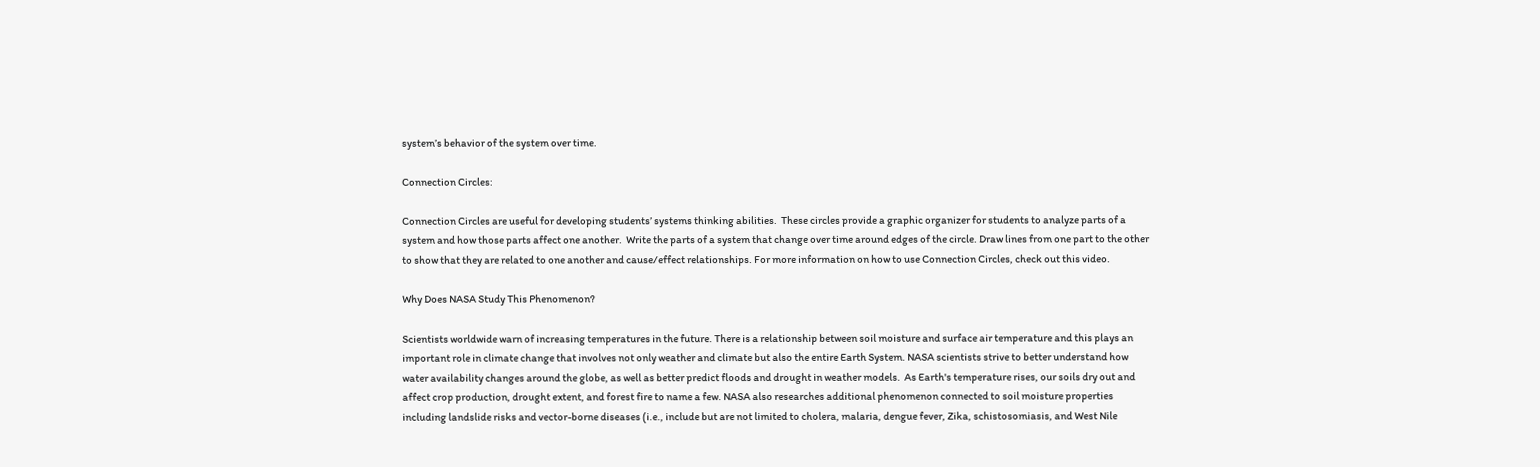system’s behavior of the system over time.

Connection Circles:

Connection Circles are useful for developing students’ systems thinking abilities.  These circles provide a graphic organizer for students to analyze parts of a system and how those parts affect one another.  Write the parts of a system that change over time around edges of the circle. Draw lines from one part to the other to show that they are related to one another and cause/effect relationships. For more information on how to use Connection Circles, check out this video.

Why Does NASA Study This Phenomenon?

Scientists worldwide warn of increasing temperatures in the future. There is a relationship between soil moisture and surface air temperature and this plays an important role in climate change that involves not only weather and climate but also the entire Earth System. NASA scientists strive to better understand how water availability changes around the globe, as well as better predict floods and drought in weather models.  As Earth's temperature rises, our soils dry out and affect crop production, drought extent, and forest fire to name a few. NASA also researches additional phenomenon connected to soil moisture properties including landslide risks and vector-borne diseases (i.e., include but are not limited to cholera, malaria, dengue fever, Zika, schistosomiasis, and West Nile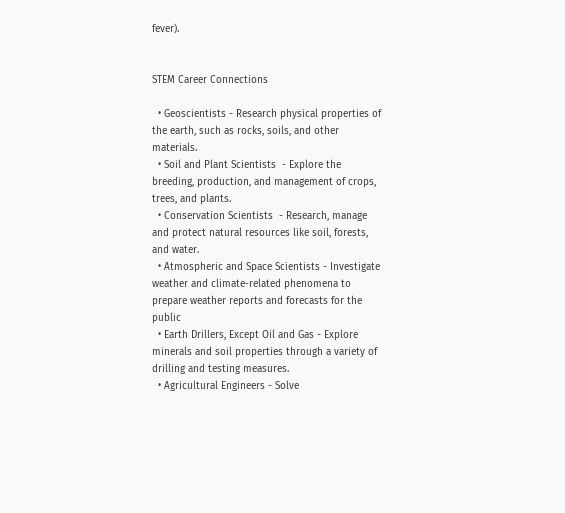fever).


STEM Career Connections

  • Geoscientists - Research physical properties of the earth, such as rocks, soils, and other materials.
  • Soil and Plant Scientists  - Explore the breeding, production, and management of crops, trees, and plants.
  • Conservation Scientists  - Research, manage and protect natural resources like soil, forests, and water.
  • Atmospheric and Space Scientists - Investigate weather and climate-related phenomena to prepare weather reports and forecasts for the public
  • Earth Drillers, Except Oil and Gas - Explore minerals and soil properties through a variety of drilling and testing measures.
  • Agricultural Engineers - Solve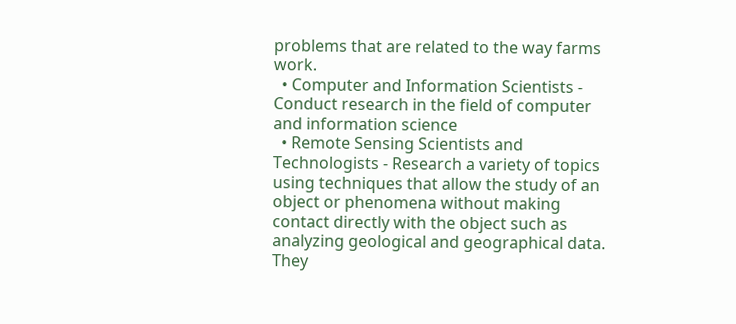problems that are related to the way farms work.
  • Computer and Information Scientists - Conduct research in the field of computer and information science
  • Remote Sensing Scientists and Technologists - Research a variety of topics using techniques that allow the study of an object or phenomena without making contact directly with the object such as analyzing geological and geographical data. They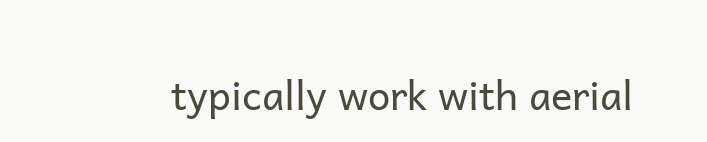typically work with aerial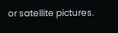or satellite pictures.